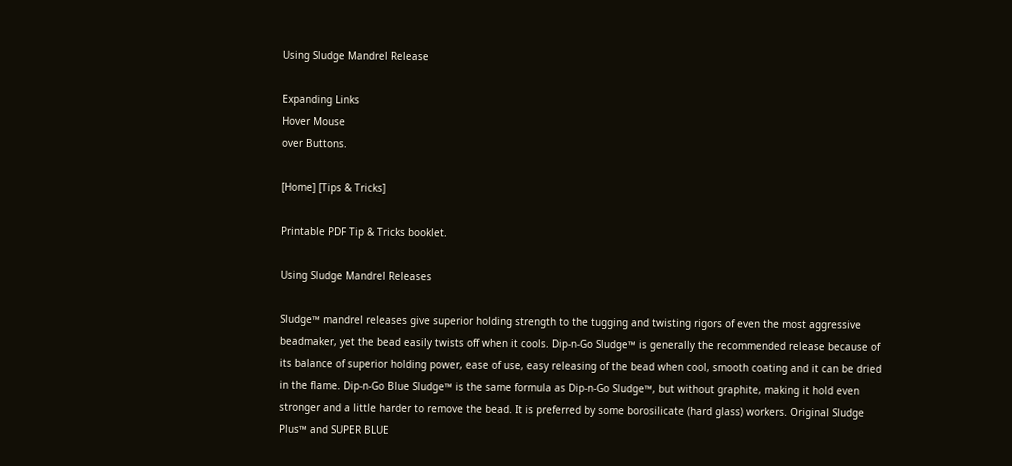Using Sludge Mandrel Release

Expanding Links
Hover Mouse
over Buttons.

[Home] [Tips & Tricks]

Printable PDF Tip & Tricks booklet.

Using Sludge Mandrel Releases

Sludge™ mandrel releases give superior holding strength to the tugging and twisting rigors of even the most aggressive beadmaker, yet the bead easily twists off when it cools. Dip-n-Go Sludge™ is generally the recommended release because of its balance of superior holding power, ease of use, easy releasing of the bead when cool, smooth coating and it can be dried in the flame. Dip-n-Go Blue Sludge™ is the same formula as Dip-n-Go Sludge™, but without graphite, making it hold even stronger and a little harder to remove the bead. It is preferred by some borosilicate (hard glass) workers. Original Sludge Plus™ and SUPER BLUE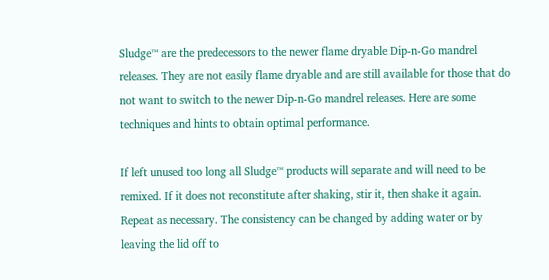Sludge™ are the predecessors to the newer flame dryable Dip-n-Go mandrel releases. They are not easily flame dryable and are still available for those that do not want to switch to the newer Dip-n-Go mandrel releases. Here are some techniques and hints to obtain optimal performance.

If left unused too long all Sludge™ products will separate and will need to be remixed. If it does not reconstitute after shaking, stir it, then shake it again. Repeat as necessary. The consistency can be changed by adding water or by leaving the lid off to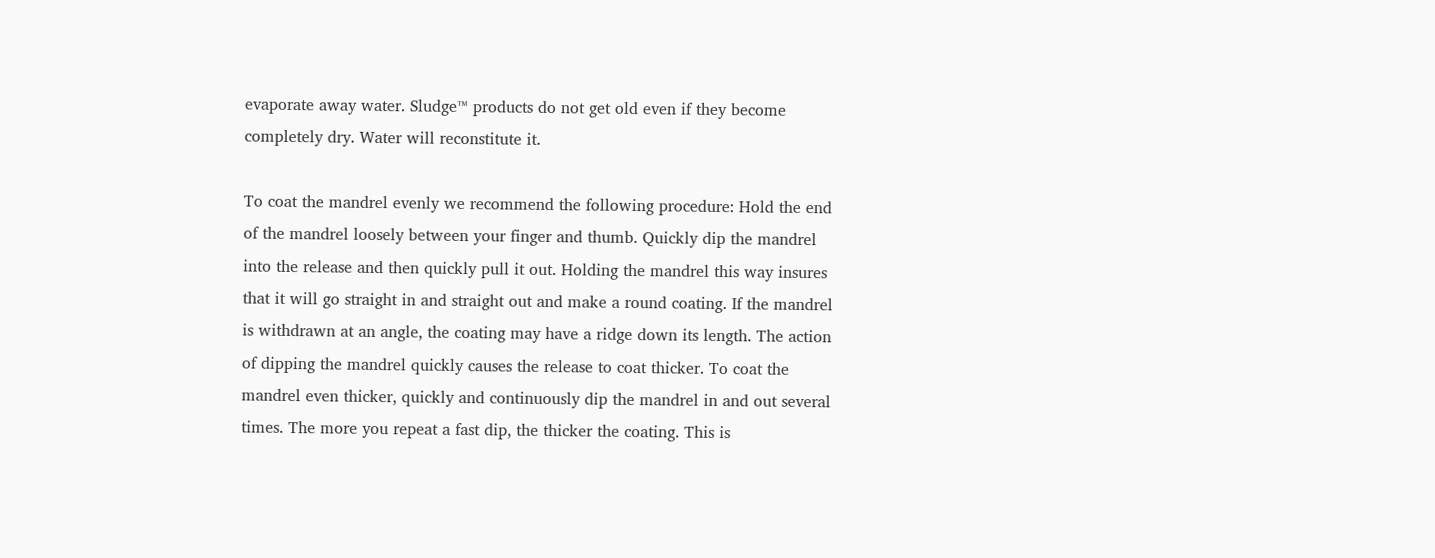evaporate away water. Sludge™ products do not get old even if they become completely dry. Water will reconstitute it.

To coat the mandrel evenly we recommend the following procedure: Hold the end of the mandrel loosely between your finger and thumb. Quickly dip the mandrel into the release and then quickly pull it out. Holding the mandrel this way insures that it will go straight in and straight out and make a round coating. If the mandrel is withdrawn at an angle, the coating may have a ridge down its length. The action of dipping the mandrel quickly causes the release to coat thicker. To coat the mandrel even thicker, quickly and continuously dip the mandrel in and out several times. The more you repeat a fast dip, the thicker the coating. This is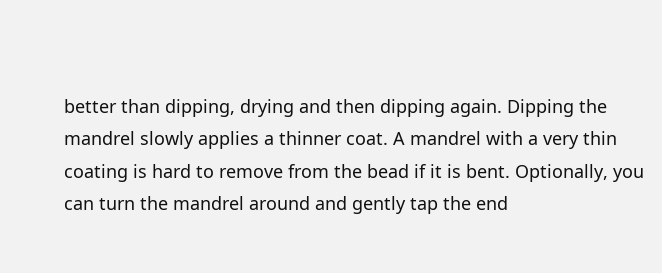better than dipping, drying and then dipping again. Dipping the mandrel slowly applies a thinner coat. A mandrel with a very thin coating is hard to remove from the bead if it is bent. Optionally, you can turn the mandrel around and gently tap the end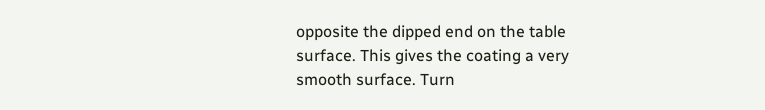opposite the dipped end on the table surface. This gives the coating a very smooth surface. Turn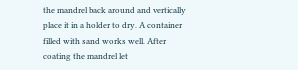the mandrel back around and vertically place it in a holder to dry. A container filled with sand works well. After coating the mandrel let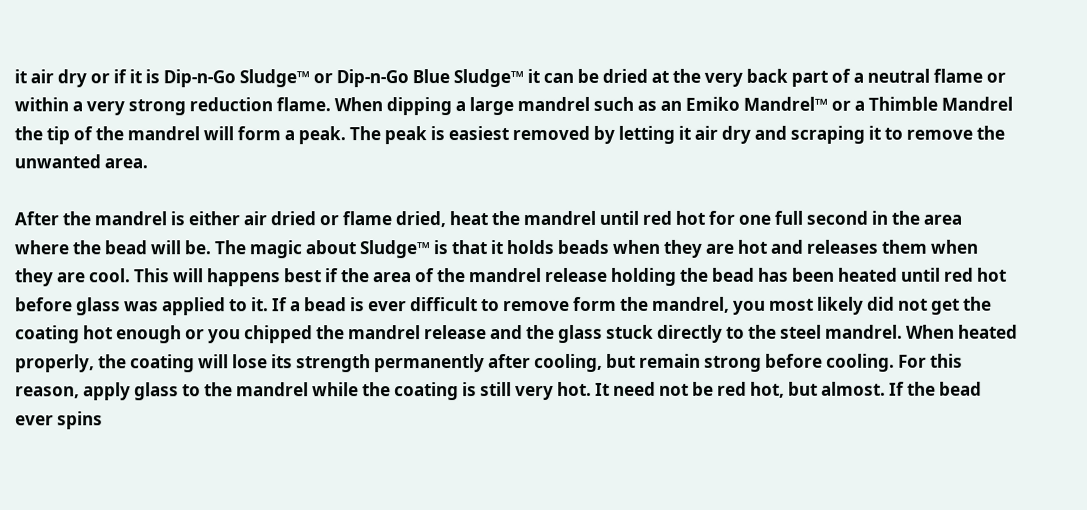it air dry or if it is Dip-n-Go Sludge™ or Dip-n-Go Blue Sludge™ it can be dried at the very back part of a neutral flame or within a very strong reduction flame. When dipping a large mandrel such as an Emiko Mandrel™ or a Thimble Mandrel the tip of the mandrel will form a peak. The peak is easiest removed by letting it air dry and scraping it to remove the unwanted area.

After the mandrel is either air dried or flame dried, heat the mandrel until red hot for one full second in the area where the bead will be. The magic about Sludge™ is that it holds beads when they are hot and releases them when they are cool. This will happens best if the area of the mandrel release holding the bead has been heated until red hot before glass was applied to it. If a bead is ever difficult to remove form the mandrel, you most likely did not get the coating hot enough or you chipped the mandrel release and the glass stuck directly to the steel mandrel. When heated properly, the coating will lose its strength permanently after cooling, but remain strong before cooling. For this reason, apply glass to the mandrel while the coating is still very hot. It need not be red hot, but almost. If the bead ever spins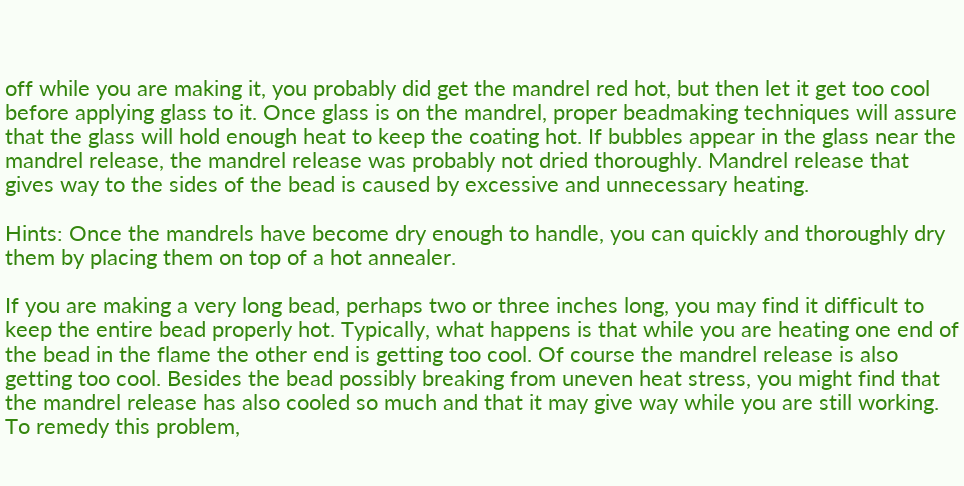off while you are making it, you probably did get the mandrel red hot, but then let it get too cool before applying glass to it. Once glass is on the mandrel, proper beadmaking techniques will assure that the glass will hold enough heat to keep the coating hot. If bubbles appear in the glass near the mandrel release, the mandrel release was probably not dried thoroughly. Mandrel release that gives way to the sides of the bead is caused by excessive and unnecessary heating.

Hints: Once the mandrels have become dry enough to handle, you can quickly and thoroughly dry them by placing them on top of a hot annealer.

If you are making a very long bead, perhaps two or three inches long, you may find it difficult to keep the entire bead properly hot. Typically, what happens is that while you are heating one end of the bead in the flame the other end is getting too cool. Of course the mandrel release is also getting too cool. Besides the bead possibly breaking from uneven heat stress, you might find that the mandrel release has also cooled so much and that it may give way while you are still working. To remedy this problem,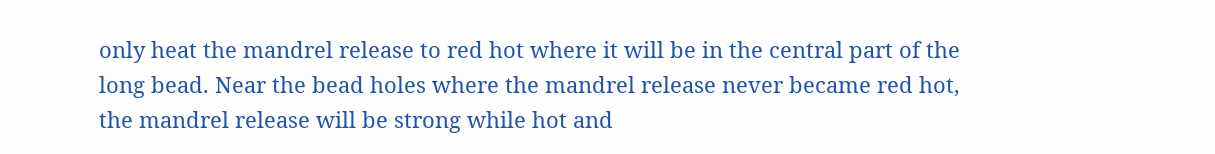only heat the mandrel release to red hot where it will be in the central part of the long bead. Near the bead holes where the mandrel release never became red hot, the mandrel release will be strong while hot and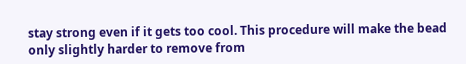stay strong even if it gets too cool. This procedure will make the bead only slightly harder to remove from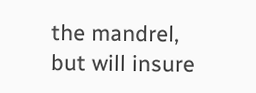the mandrel, but will insure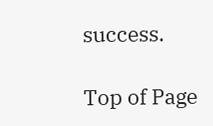success.

Top of Page